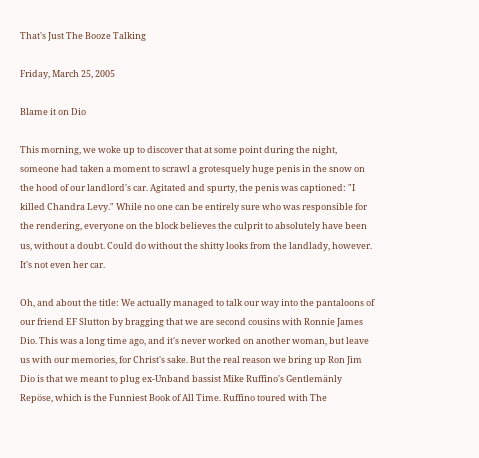That's Just The Booze Talking

Friday, March 25, 2005

Blame it on Dio

This morning, we woke up to discover that at some point during the night, someone had taken a moment to scrawl a grotesquely huge penis in the snow on the hood of our landlord's car. Agitated and spurty, the penis was captioned: "I killed Chandra Levy." While no one can be entirely sure who was responsible for the rendering, everyone on the block believes the culprit to absolutely have been us, without a doubt. Could do without the shitty looks from the landlady, however. It's not even her car.

Oh, and about the title: We actually managed to talk our way into the pantaloons of our friend EF Slutton by bragging that we are second cousins with Ronnie James Dio. This was a long time ago, and it's never worked on another woman, but leave us with our memories, for Christ's sake. But the real reason we bring up Ron Jim Dio is that we meant to plug ex-Unband bassist Mike Ruffino's Gentlemänly Repöse, which is the Funniest Book of All Time. Ruffino toured with The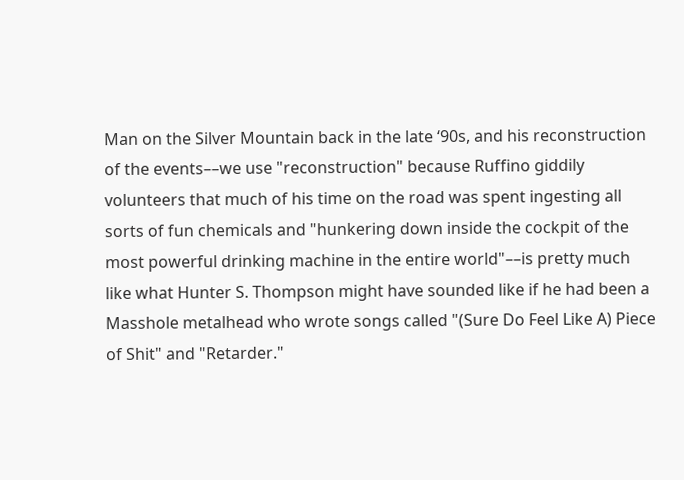Man on the Silver Mountain back in the late ‘90s, and his reconstruction of the events––we use "reconstruction" because Ruffino giddily volunteers that much of his time on the road was spent ingesting all sorts of fun chemicals and "hunkering down inside the cockpit of the most powerful drinking machine in the entire world"––is pretty much like what Hunter S. Thompson might have sounded like if he had been a Masshole metalhead who wrote songs called "(Sure Do Feel Like A) Piece of Shit" and "Retarder."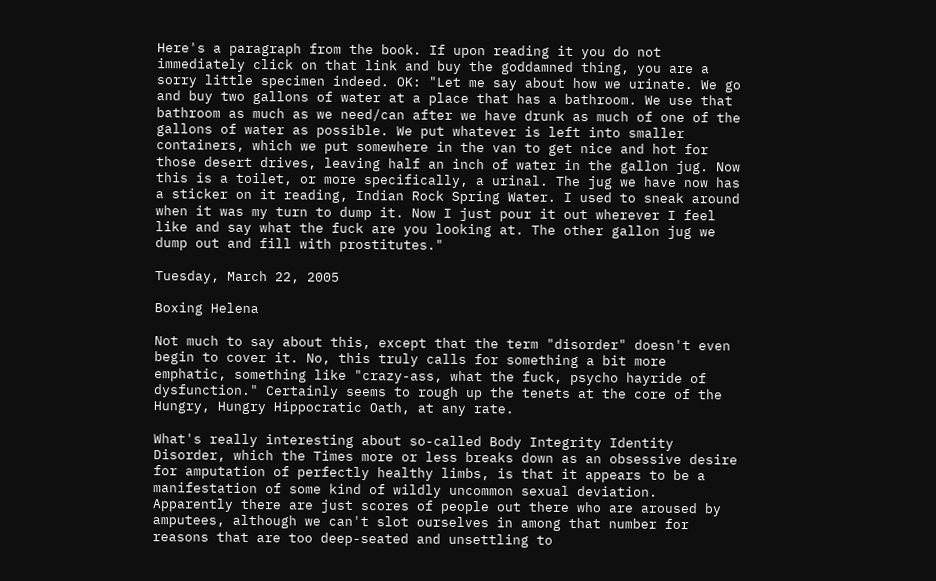Here's a paragraph from the book. If upon reading it you do not immediately click on that link and buy the goddamned thing, you are a sorry little specimen indeed. OK: "Let me say about how we urinate. We go and buy two gallons of water at a place that has a bathroom. We use that bathroom as much as we need/can after we have drunk as much of one of the gallons of water as possible. We put whatever is left into smaller containers, which we put somewhere in the van to get nice and hot for those desert drives, leaving half an inch of water in the gallon jug. Now this is a toilet, or more specifically, a urinal. The jug we have now has a sticker on it reading, Indian Rock Spring Water. I used to sneak around when it was my turn to dump it. Now I just pour it out wherever I feel like and say what the fuck are you looking at. The other gallon jug we dump out and fill with prostitutes."

Tuesday, March 22, 2005

Boxing Helena

Not much to say about this, except that the term "disorder" doesn't even begin to cover it. No, this truly calls for something a bit more emphatic, something like "crazy-ass, what the fuck, psycho hayride of dysfunction." Certainly seems to rough up the tenets at the core of the Hungry, Hungry Hippocratic Oath, at any rate.

What's really interesting about so-called Body Integrity Identity Disorder, which the Times more or less breaks down as an obsessive desire for amputation of perfectly healthy limbs, is that it appears to be a manifestation of some kind of wildly uncommon sexual deviation. Apparently there are just scores of people out there who are aroused by amputees, although we can't slot ourselves in among that number for reasons that are too deep-seated and unsettling to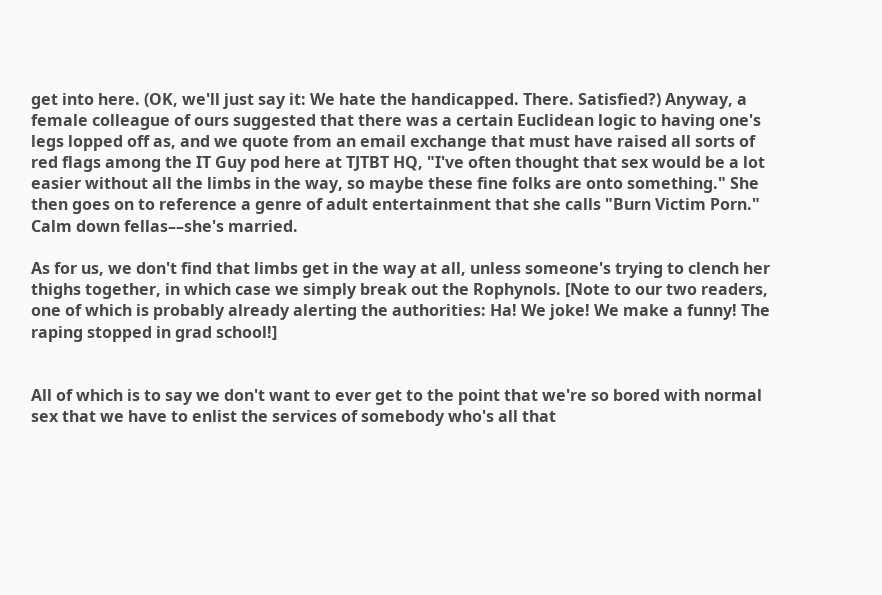get into here. (OK, we'll just say it: We hate the handicapped. There. Satisfied?) Anyway, a female colleague of ours suggested that there was a certain Euclidean logic to having one's legs lopped off as, and we quote from an email exchange that must have raised all sorts of red flags among the IT Guy pod here at TJTBT HQ, "I've often thought that sex would be a lot easier without all the limbs in the way, so maybe these fine folks are onto something." She then goes on to reference a genre of adult entertainment that she calls "Burn Victim Porn." Calm down fellas––she's married.

As for us, we don't find that limbs get in the way at all, unless someone's trying to clench her thighs together, in which case we simply break out the Rophynols. [Note to our two readers, one of which is probably already alerting the authorities: Ha! We joke! We make a funny! The raping stopped in grad school!]


All of which is to say we don't want to ever get to the point that we're so bored with normal sex that we have to enlist the services of somebody who's all that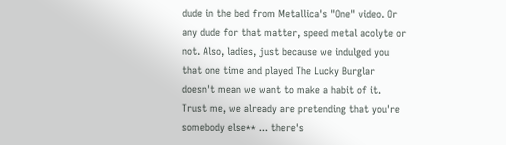dude in the bed from Metallica's "One" video. Or any dude for that matter, speed metal acolyte or not. Also, ladies, just because we indulged you that one time and played The Lucky Burglar doesn't mean we want to make a habit of it. Trust me, we already are pretending that you're somebody else** ... there's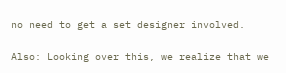no need to get a set designer involved.

Also: Looking over this, we realize that we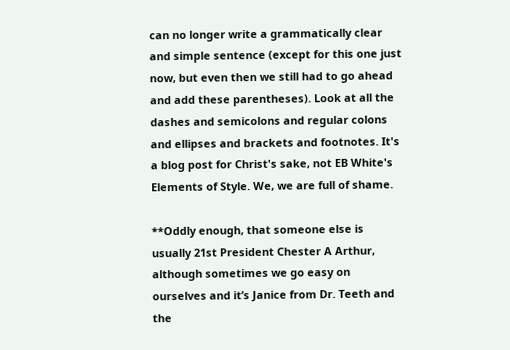can no longer write a grammatically clear and simple sentence (except for this one just now, but even then we still had to go ahead and add these parentheses). Look at all the dashes and semicolons and regular colons and ellipses and brackets and footnotes. It's a blog post for Christ's sake, not EB White's Elements of Style. We, we are full of shame.

**Oddly enough, that someone else is usually 21st President Chester A Arthur, although sometimes we go easy on ourselves and it’s Janice from Dr. Teeth and the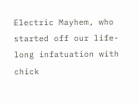Electric Mayhem, who started off our life-long infatuation with chick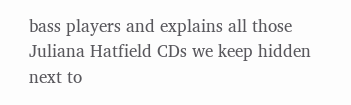bass players and explains all those Juliana Hatfield CDs we keep hidden next to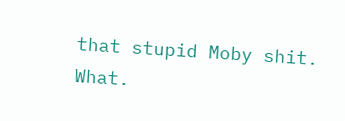that stupid Moby shit. What.